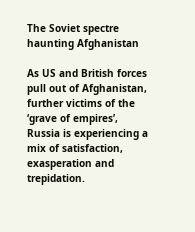The Soviet spectre haunting Afghanistan

As US and British forces pull out of Afghanistan, further victims of the ‘grave of empires’, Russia is experiencing a mix of satisfaction, exasperation and trepidation.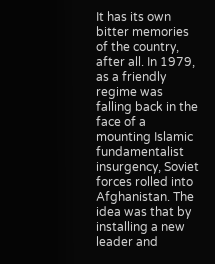It has its own bitter memories of the country, after all. In 1979, as a friendly regime was falling back in the face of a mounting Islamic fundamentalist insurgency, Soviet forces rolled into Afghanistan. The idea was that by installing a new leader and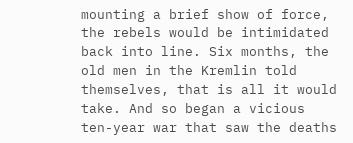mounting a brief show of force, the rebels would be intimidated back into line. Six months, the old men in the Kremlin told themselves, that is all it would take. And so began a vicious ten-year war that saw the deaths